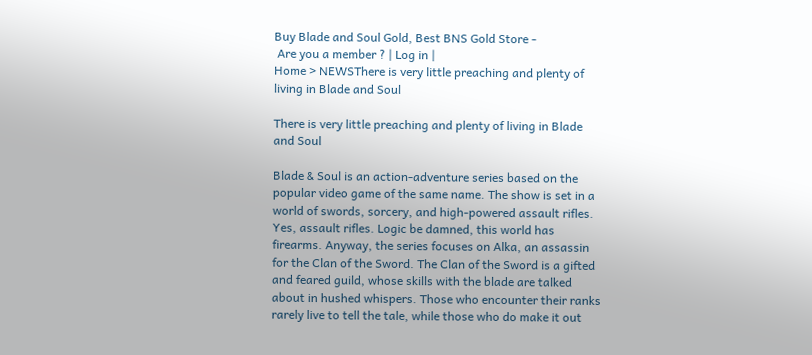Buy Blade and Soul Gold, Best BNS Gold Store -
 Are you a member ? | Log in |
Home > NEWSThere is very little preaching and plenty of living in Blade and Soul

There is very little preaching and plenty of living in Blade and Soul

Blade & Soul is an action-adventure series based on the popular video game of the same name. The show is set in a world of swords, sorcery, and high-powered assault rifles. Yes, assault rifles. Logic be damned, this world has firearms. Anyway, the series focuses on Alka, an assassin for the Clan of the Sword. The Clan of the Sword is a gifted and feared guild, whose skills with the blade are talked about in hushed whispers. Those who encounter their ranks rarely live to tell the tale, while those who do make it out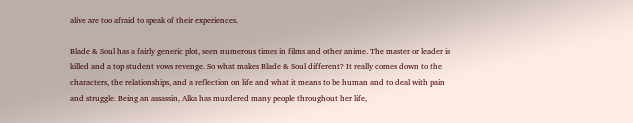alive are too afraid to speak of their experiences.

Blade & Soul has a fairly generic plot, seen numerous times in films and other anime. The master or leader is killed and a top student vows revenge. So what makes Blade & Soul different? It really comes down to the characters, the relationships, and a reflection on life and what it means to be human and to deal with pain and struggle. Being an assassin, Alka has murdered many people throughout her life,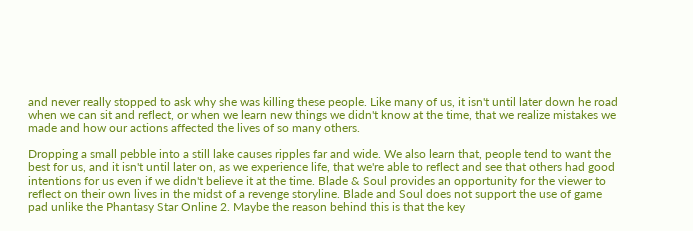and never really stopped to ask why she was killing these people. Like many of us, it isn't until later down he road when we can sit and reflect, or when we learn new things we didn't know at the time, that we realize mistakes we made and how our actions affected the lives of so many others.

Dropping a small pebble into a still lake causes ripples far and wide. We also learn that, people tend to want the best for us, and it isn't until later on, as we experience life, that we're able to reflect and see that others had good intentions for us even if we didn't believe it at the time. Blade & Soul provides an opportunity for the viewer to reflect on their own lives in the midst of a revenge storyline. Blade and Soul does not support the use of game pad unlike the Phantasy Star Online 2. Maybe the reason behind this is that the key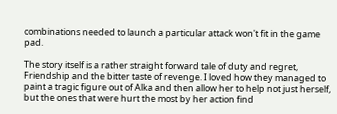combinations needed to launch a particular attack won't fit in the game pad.

The story itself is a rather straight forward tale of duty and regret, Friendship and the bitter taste of revenge. I loved how they managed to paint a tragic figure out of Alka and then allow her to help not just herself, but the ones that were hurt the most by her action find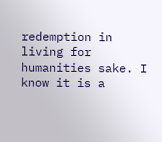redemption in living for humanities sake. I know it is a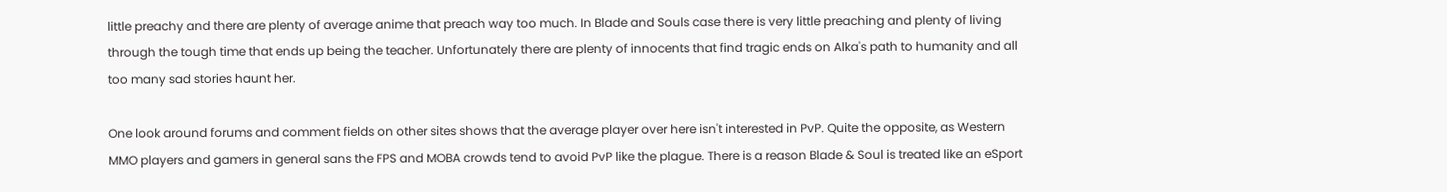little preachy and there are plenty of average anime that preach way too much. In Blade and Souls case there is very little preaching and plenty of living through the tough time that ends up being the teacher. Unfortunately there are plenty of innocents that find tragic ends on Alka's path to humanity and all too many sad stories haunt her.

One look around forums and comment fields on other sites shows that the average player over here isn't interested in PvP. Quite the opposite, as Western MMO players and gamers in general sans the FPS and MOBA crowds tend to avoid PvP like the plague. There is a reason Blade & Soul is treated like an eSport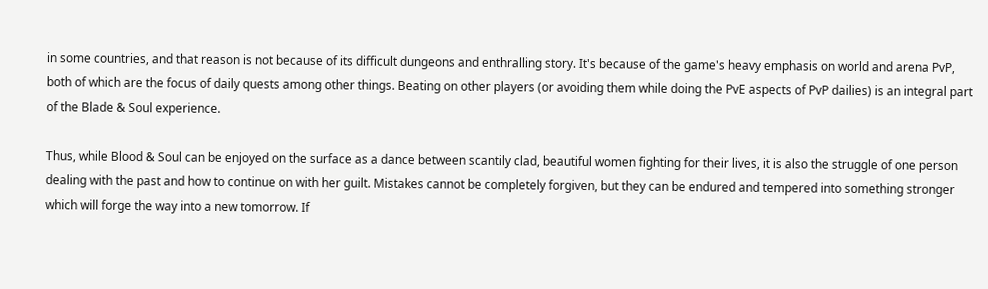in some countries, and that reason is not because of its difficult dungeons and enthralling story. It's because of the game's heavy emphasis on world and arena PvP, both of which are the focus of daily quests among other things. Beating on other players (or avoiding them while doing the PvE aspects of PvP dailies) is an integral part of the Blade & Soul experience.

Thus, while Blood & Soul can be enjoyed on the surface as a dance between scantily clad, beautiful women fighting for their lives, it is also the struggle of one person dealing with the past and how to continue on with her guilt. Mistakes cannot be completely forgiven, but they can be endured and tempered into something stronger which will forge the way into a new tomorrow. If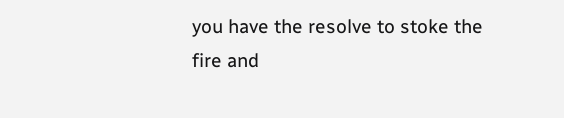you have the resolve to stoke the fire and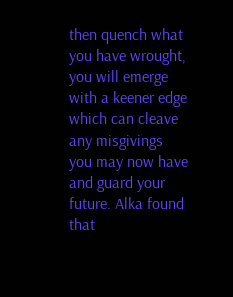then quench what you have wrought, you will emerge with a keener edge which can cleave any misgivings you may now have and guard your future. Alka found that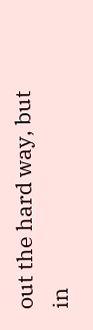out the hard way, but in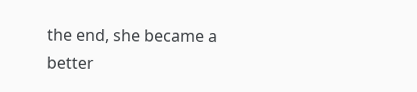the end, she became a better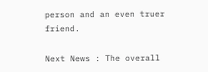person and an even truer friend.

Next News : The overall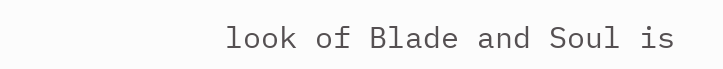look of Blade and Soul is